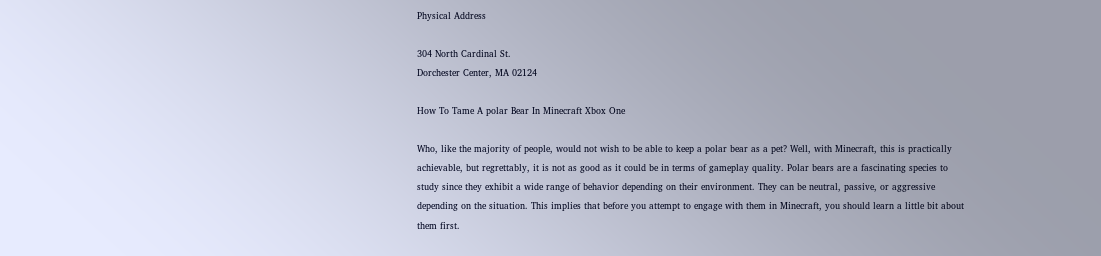Physical Address

304 North Cardinal St.
Dorchester Center, MA 02124

How To Tame A polar Bear In Minecraft Xbox One

Who, like the majority of people, would not wish to be able to keep a polar bear as a pet? Well, with Minecraft, this is practically achievable, but regrettably, it is not as good as it could be in terms of gameplay quality. Polar bears are a fascinating species to study since they exhibit a wide range of behavior depending on their environment. They can be neutral, passive, or aggressive depending on the situation. This implies that before you attempt to engage with them in Minecraft, you should learn a little bit about them first.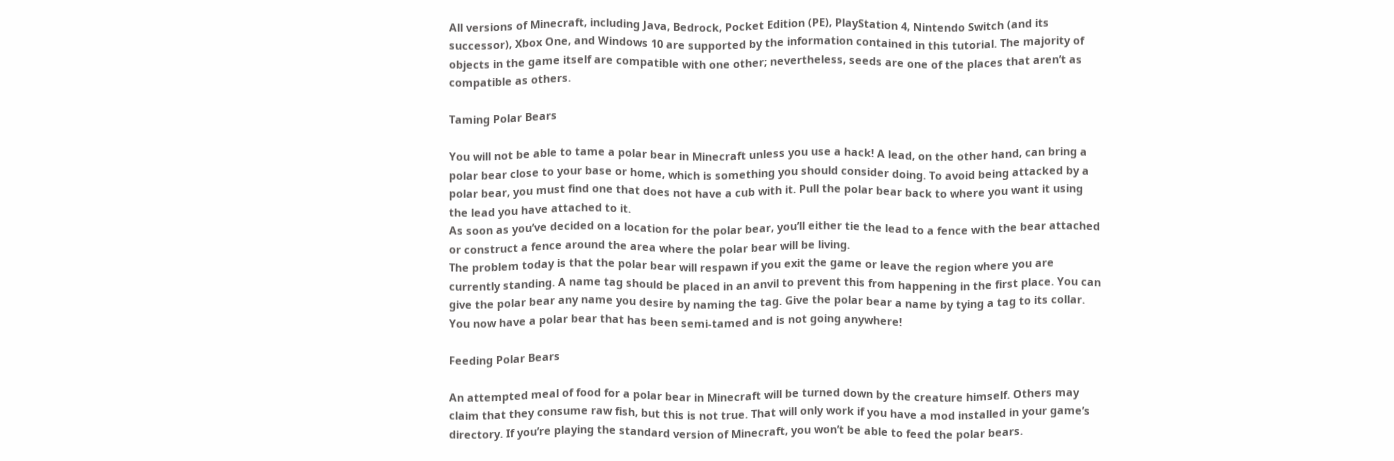All versions of Minecraft, including Java, Bedrock, Pocket Edition (PE), PlayStation 4, Nintendo Switch (and its successor), Xbox One, and Windows 10 are supported by the information contained in this tutorial. The majority of objects in the game itself are compatible with one other; nevertheless, seeds are one of the places that aren’t as compatible as others.

Taming Polar Bears

You will not be able to tame a polar bear in Minecraft unless you use a hack! A lead, on the other hand, can bring a polar bear close to your base or home, which is something you should consider doing. To avoid being attacked by a polar bear, you must find one that does not have a cub with it. Pull the polar bear back to where you want it using the lead you have attached to it.
As soon as you’ve decided on a location for the polar bear, you’ll either tie the lead to a fence with the bear attached or construct a fence around the area where the polar bear will be living.
The problem today is that the polar bear will respawn if you exit the game or leave the region where you are currently standing. A name tag should be placed in an anvil to prevent this from happening in the first place. You can give the polar bear any name you desire by naming the tag. Give the polar bear a name by tying a tag to its collar. You now have a polar bear that has been semi-tamed and is not going anywhere!

Feeding Polar Bears

An attempted meal of food for a polar bear in Minecraft will be turned down by the creature himself. Others may claim that they consume raw fish, but this is not true. That will only work if you have a mod installed in your game’s directory. If you’re playing the standard version of Minecraft, you won’t be able to feed the polar bears.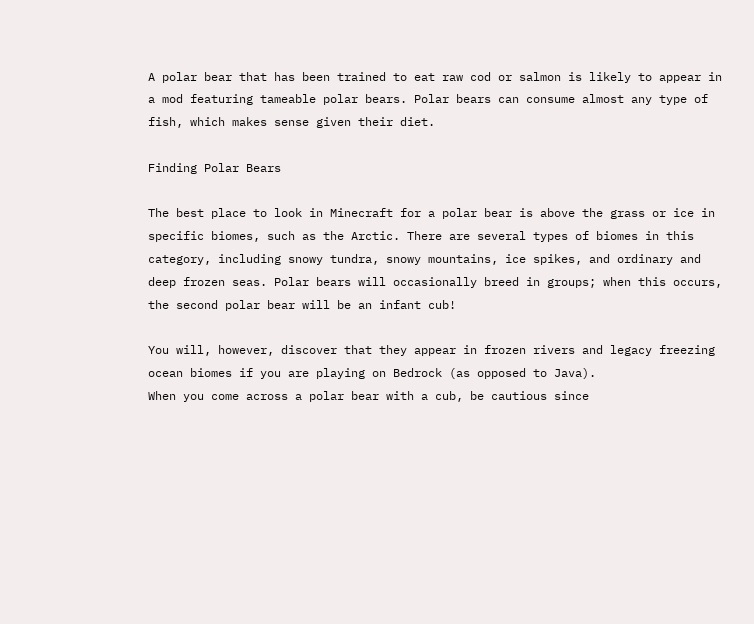A polar bear that has been trained to eat raw cod or salmon is likely to appear in a mod featuring tameable polar bears. Polar bears can consume almost any type of fish, which makes sense given their diet.

Finding Polar Bears

The best place to look in Minecraft for a polar bear is above the grass or ice in specific biomes, such as the Arctic. There are several types of biomes in this category, including snowy tundra, snowy mountains, ice spikes, and ordinary and deep frozen seas. Polar bears will occasionally breed in groups; when this occurs, the second polar bear will be an infant cub!

You will, however, discover that they appear in frozen rivers and legacy freezing ocean biomes if you are playing on Bedrock (as opposed to Java).
When you come across a polar bear with a cub, be cautious since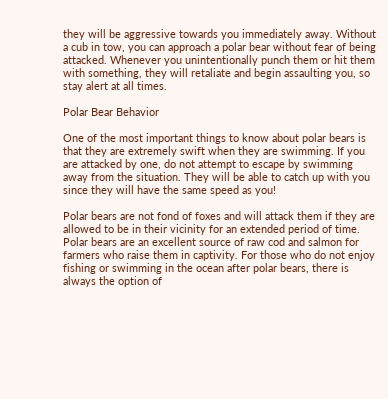they will be aggressive towards you immediately away. Without a cub in tow, you can approach a polar bear without fear of being attacked. Whenever you unintentionally punch them or hit them with something, they will retaliate and begin assaulting you, so stay alert at all times.

Polar Bear Behavior

One of the most important things to know about polar bears is that they are extremely swift when they are swimming. If you are attacked by one, do not attempt to escape by swimming away from the situation. They will be able to catch up with you since they will have the same speed as you!

Polar bears are not fond of foxes and will attack them if they are allowed to be in their vicinity for an extended period of time.
Polar bears are an excellent source of raw cod and salmon for farmers who raise them in captivity. For those who do not enjoy fishing or swimming in the ocean after polar bears, there is always the option of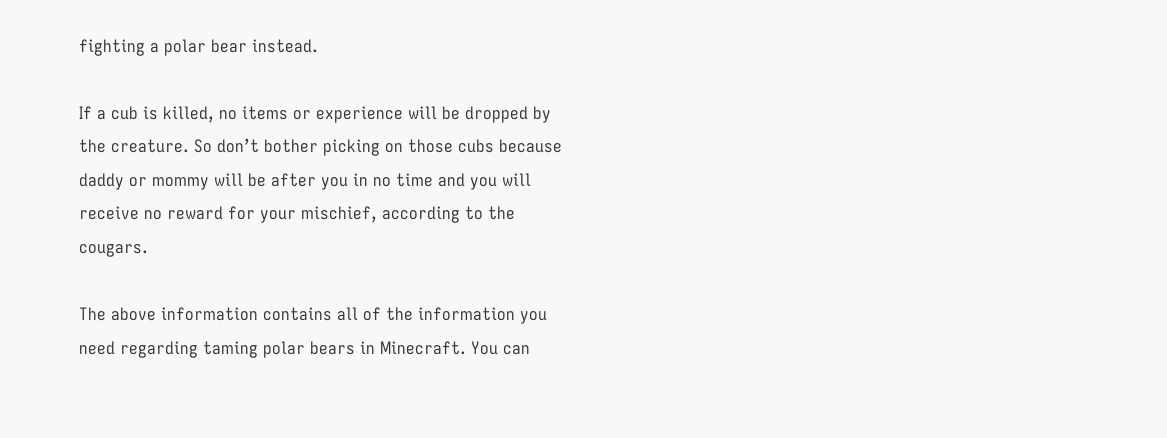fighting a polar bear instead.

If a cub is killed, no items or experience will be dropped by the creature. So don’t bother picking on those cubs because daddy or mommy will be after you in no time and you will receive no reward for your mischief, according to the cougars.

The above information contains all of the information you need regarding taming polar bears in Minecraft. You can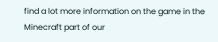find a lot more information on the game in the Minecraft part of our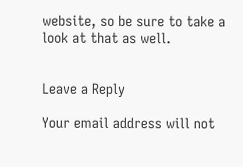website, so be sure to take a look at that as well.


Leave a Reply

Your email address will not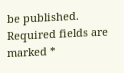be published. Required fields are marked *